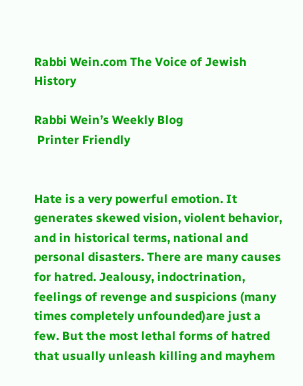Rabbi Wein.com The Voice of Jewish History

Rabbi Wein’s Weekly Blog
 Printer Friendly


Hate is a very powerful emotion. It generates skewed vision, violent behavior, and in historical terms, national and personal disasters. There are many causes for hatred. Jealousy, indoctrination, feelings of revenge and suspicions (many times completely unfounded)are just a few. But the most lethal forms of hatred that usually unleash killing and mayhem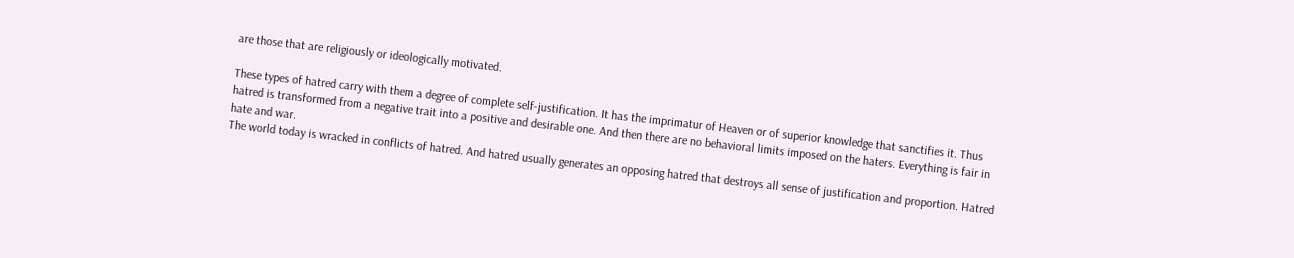are those that are religiously or ideologically motivated.

These types of hatred carry with them a degree of complete self-justification. It has the imprimatur of Heaven or of superior knowledge that sanctifies it. Thus hatred is transformed from a negative trait into a positive and desirable one. And then there are no behavioral limits imposed on the haters. Everything is fair in hate and war.
The world today is wracked in conflicts of hatred. And hatred usually generates an opposing hatred that destroys all sense of justification and proportion. Hatred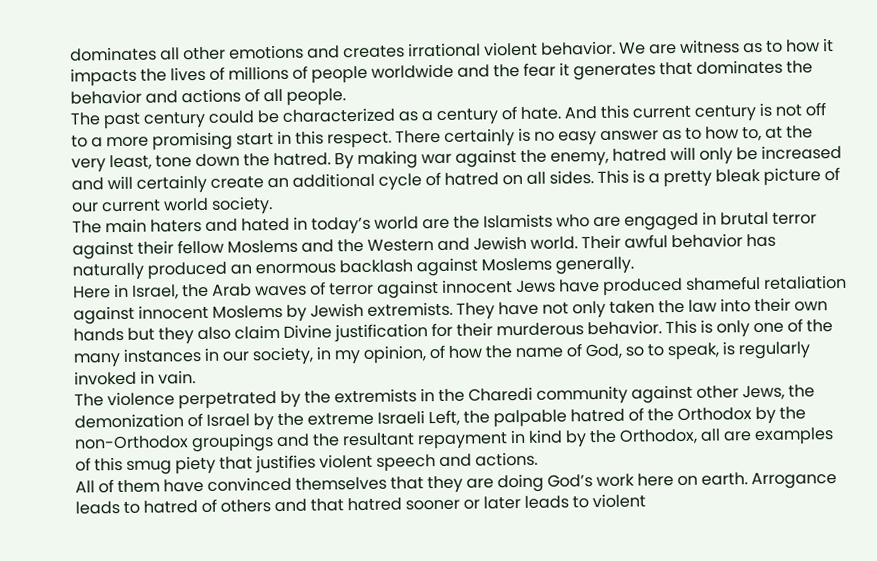dominates all other emotions and creates irrational violent behavior. We are witness as to how it impacts the lives of millions of people worldwide and the fear it generates that dominates the behavior and actions of all people.
The past century could be characterized as a century of hate. And this current century is not off to a more promising start in this respect. There certainly is no easy answer as to how to, at the very least, tone down the hatred. By making war against the enemy, hatred will only be increased and will certainly create an additional cycle of hatred on all sides. This is a pretty bleak picture of our current world society.
The main haters and hated in today’s world are the Islamists who are engaged in brutal terror against their fellow Moslems and the Western and Jewish world. Their awful behavior has naturally produced an enormous backlash against Moslems generally.
Here in Israel, the Arab waves of terror against innocent Jews have produced shameful retaliation against innocent Moslems by Jewish extremists. They have not only taken the law into their own hands but they also claim Divine justification for their murderous behavior. This is only one of the many instances in our society, in my opinion, of how the name of God, so to speak, is regularly invoked in vain.
The violence perpetrated by the extremists in the Charedi community against other Jews, the demonization of Israel by the extreme Israeli Left, the palpable hatred of the Orthodox by the non-Orthodox groupings and the resultant repayment in kind by the Orthodox, all are examples of this smug piety that justifies violent speech and actions.
All of them have convinced themselves that they are doing God’s work here on earth. Arrogance leads to hatred of others and that hatred sooner or later leads to violent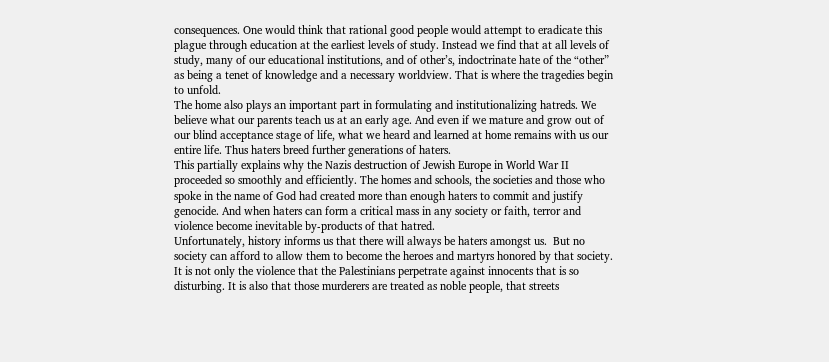consequences. One would think that rational good people would attempt to eradicate this plague through education at the earliest levels of study. Instead we find that at all levels of study, many of our educational institutions, and of other’s, indoctrinate hate of the “other” as being a tenet of knowledge and a necessary worldview. That is where the tragedies begin to unfold.
The home also plays an important part in formulating and institutionalizing hatreds. We believe what our parents teach us at an early age. And even if we mature and grow out of our blind acceptance stage of life, what we heard and learned at home remains with us our entire life. Thus haters breed further generations of haters.
This partially explains why the Nazis destruction of Jewish Europe in World War II proceeded so smoothly and efficiently. The homes and schools, the societies and those who spoke in the name of God had created more than enough haters to commit and justify genocide. And when haters can form a critical mass in any society or faith, terror and violence become inevitable by-products of that hatred.
Unfortunately, history informs us that there will always be haters amongst us.  But no society can afford to allow them to become the heroes and martyrs honored by that society. It is not only the violence that the Palestinians perpetrate against innocents that is so disturbing. It is also that those murderers are treated as noble people, that streets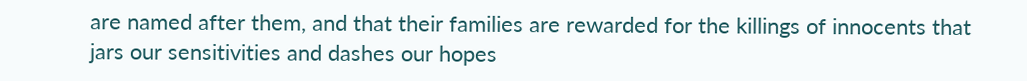are named after them, and that their families are rewarded for the killings of innocents that jars our sensitivities and dashes our hopes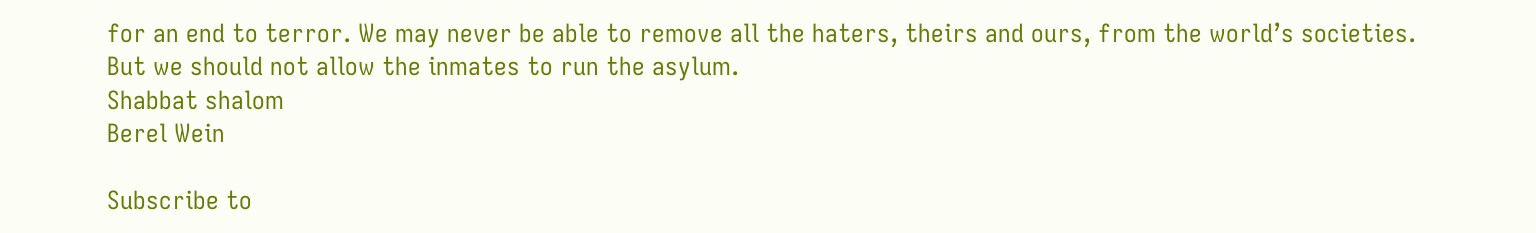for an end to terror. We may never be able to remove all the haters, theirs and ours, from the world’s societies. But we should not allow the inmates to run the asylum.
Shabbat shalom
Berel Wein

Subscribe to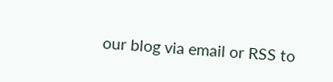our blog via email or RSS to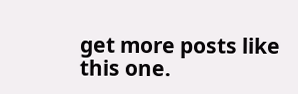get more posts like this one.